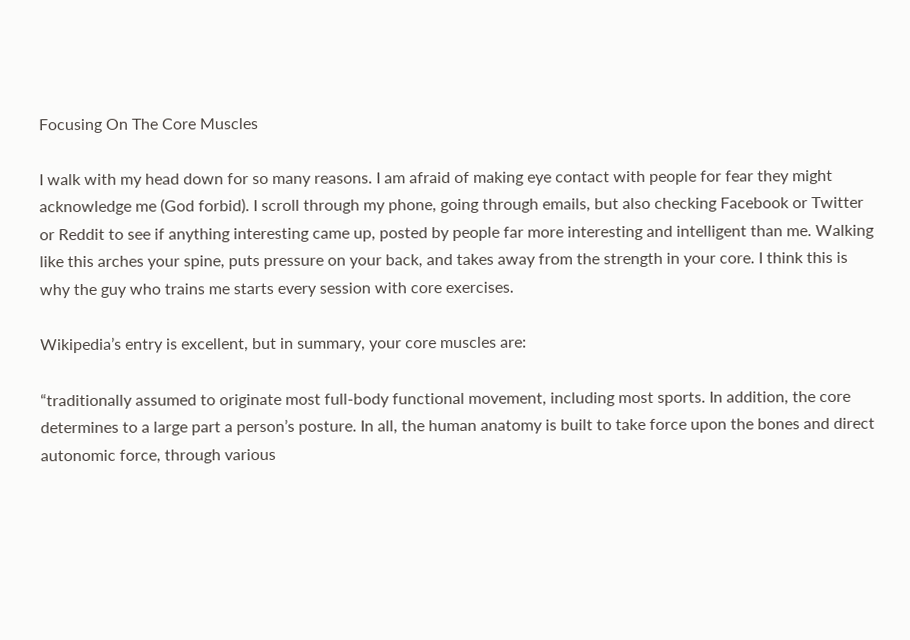Focusing On The Core Muscles

I walk with my head down for so many reasons. I am afraid of making eye contact with people for fear they might acknowledge me (God forbid). I scroll through my phone, going through emails, but also checking Facebook or Twitter or Reddit to see if anything interesting came up, posted by people far more interesting and intelligent than me. Walking like this arches your spine, puts pressure on your back, and takes away from the strength in your core. I think this is why the guy who trains me starts every session with core exercises.

Wikipedia’s entry is excellent, but in summary, your core muscles are:

“traditionally assumed to originate most full-body functional movement, including most sports. In addition, the core determines to a large part a person’s posture. In all, the human anatomy is built to take force upon the bones and direct autonomic force, through various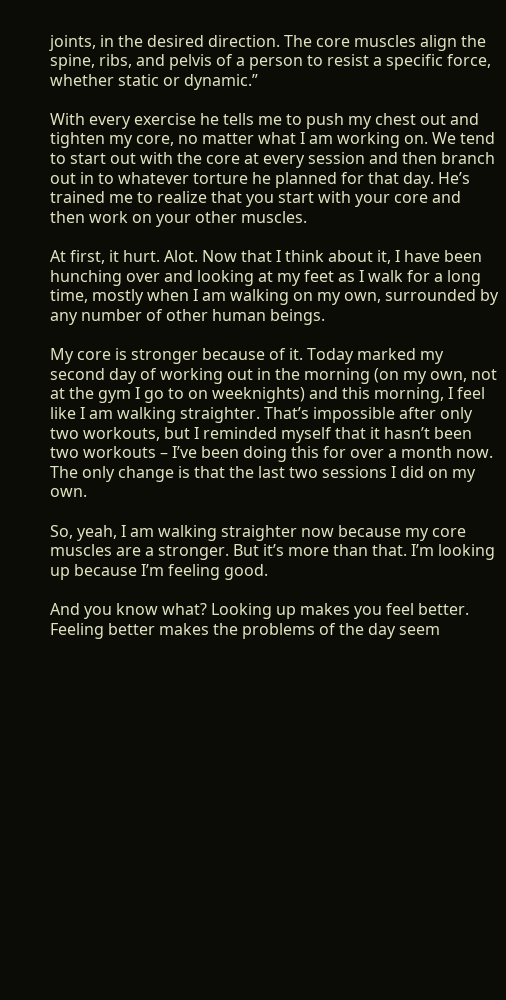joints, in the desired direction. The core muscles align the spine, ribs, and pelvis of a person to resist a specific force, whether static or dynamic.”

With every exercise he tells me to push my chest out and tighten my core, no matter what I am working on. We tend to start out with the core at every session and then branch out in to whatever torture he planned for that day. He’s trained me to realize that you start with your core and then work on your other muscles.

At first, it hurt. Alot. Now that I think about it, I have been hunching over and looking at my feet as I walk for a long time, mostly when I am walking on my own, surrounded by any number of other human beings.

My core is stronger because of it. Today marked my second day of working out in the morning (on my own, not at the gym I go to on weeknights) and this morning, I feel like I am walking straighter. That’s impossible after only two workouts, but I reminded myself that it hasn’t been two workouts – I’ve been doing this for over a month now. The only change is that the last two sessions I did on my own.

So, yeah, I am walking straighter now because my core muscles are a stronger. But it’s more than that. I’m looking up because I’m feeling good.

And you know what? Looking up makes you feel better. Feeling better makes the problems of the day seem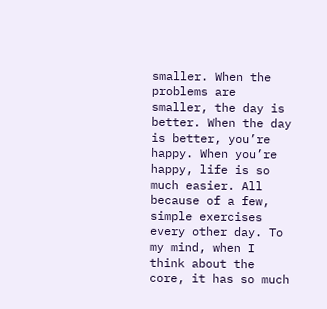smaller. When the problems are smaller, the day is better. When the day is better, you’re happy. When you’re happy, life is so much easier. All because of a few, simple exercises every other day. To my mind, when I think about the core, it has so much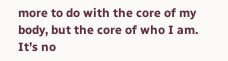more to do with the core of my body, but the core of who I am. It’s no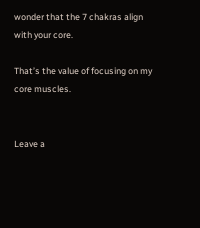wonder that the 7 chakras align with your core.

That’s the value of focusing on my core muscles.


Leave a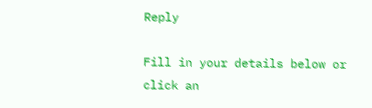Reply

Fill in your details below or click an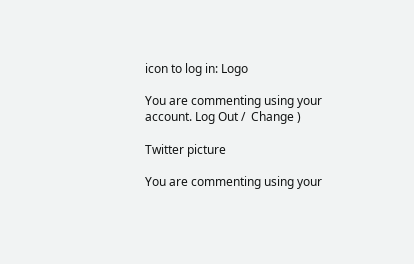icon to log in: Logo

You are commenting using your account. Log Out /  Change )

Twitter picture

You are commenting using your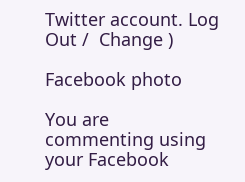Twitter account. Log Out /  Change )

Facebook photo

You are commenting using your Facebook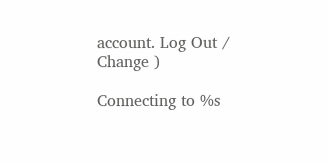account. Log Out /  Change )

Connecting to %s